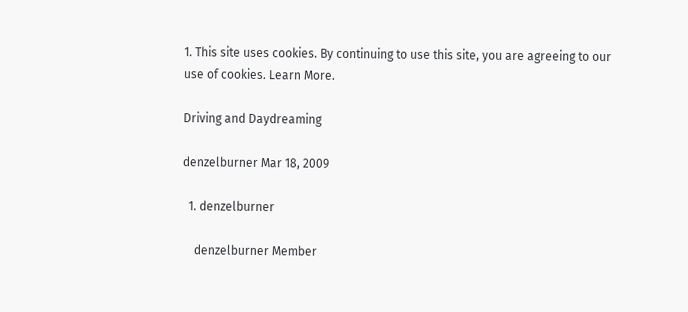1. This site uses cookies. By continuing to use this site, you are agreeing to our use of cookies. Learn More.

Driving and Daydreaming

denzelburner Mar 18, 2009

  1. denzelburner

    denzelburner Member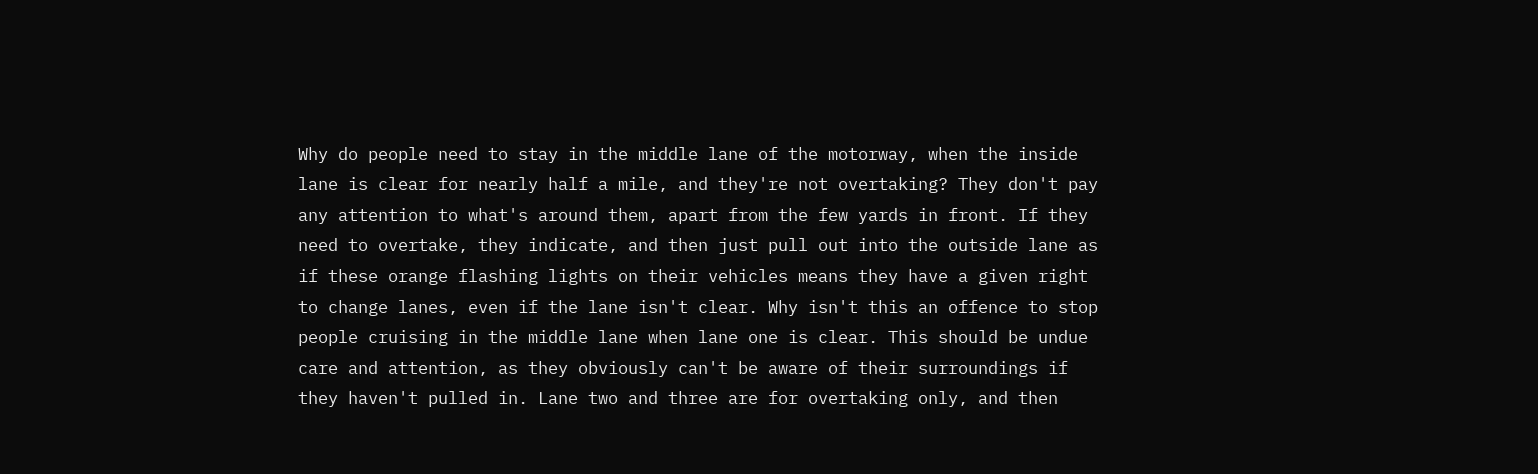Why do people need to stay in the middle lane of the motorway, when the inside lane is clear for nearly half a mile, and they're not overtaking? They don't pay any attention to what's around them, apart from the few yards in front. If they need to overtake, they indicate, and then just pull out into the outside lane as if these orange flashing lights on their vehicles means they have a given right to change lanes, even if the lane isn't clear. Why isn't this an offence to stop people cruising in the middle lane when lane one is clear. This should be undue care and attention, as they obviously can't be aware of their surroundings if they haven't pulled in. Lane two and three are for overtaking only, and then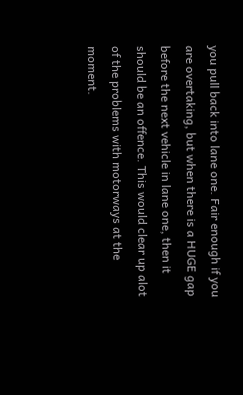you pull back into lane one. Fair enough if you are overtaking, but when there is a HUGE gap before the next vehicle in lane one, then it should be an offence. This would clear up alot of the problems with motorways at the moment.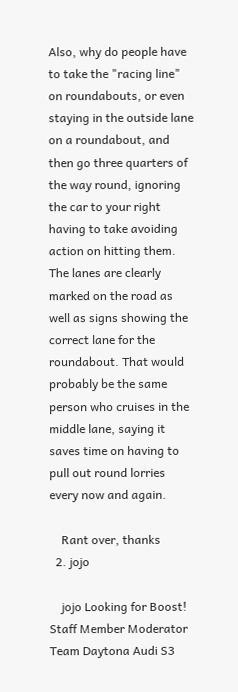Also, why do people have to take the "racing line" on roundabouts, or even staying in the outside lane on a roundabout, and then go three quarters of the way round, ignoring the car to your right having to take avoiding action on hitting them. The lanes are clearly marked on the road as well as signs showing the correct lane for the roundabout. That would probably be the same person who cruises in the middle lane, saying it saves time on having to pull out round lorries every now and again.

    Rant over, thanks
  2. jojo

    jojo Looking for Boost! Staff Member Moderator Team Daytona Audi S3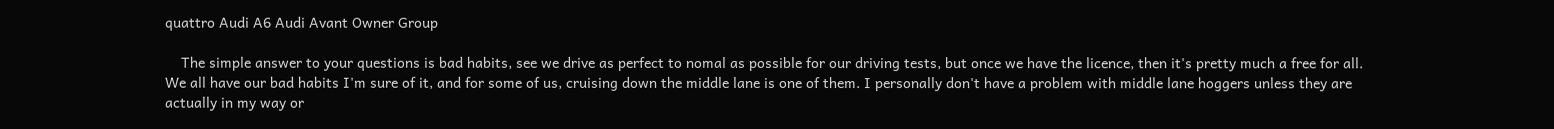quattro Audi A6 Audi Avant Owner Group

    The simple answer to your questions is bad habits, see we drive as perfect to nomal as possible for our driving tests, but once we have the licence, then it's pretty much a free for all. We all have our bad habits I'm sure of it, and for some of us, cruising down the middle lane is one of them. I personally don't have a problem with middle lane hoggers unless they are actually in my way or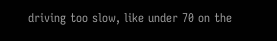driving too slow, like under 70 on the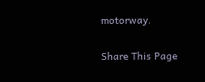motorway.

Share This Page